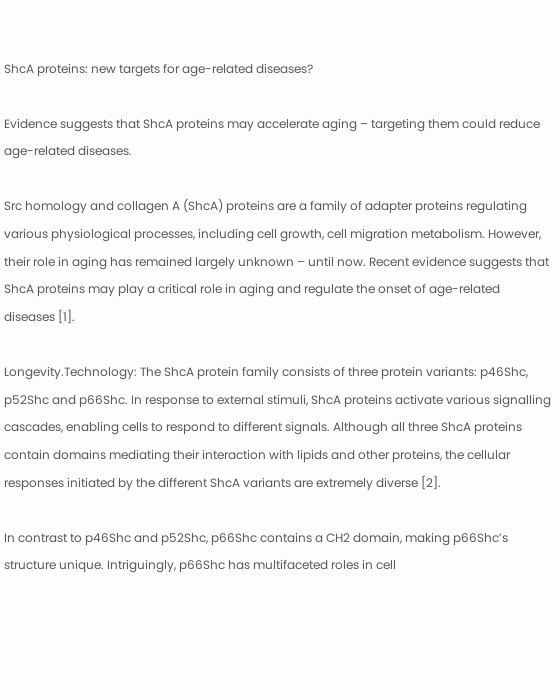ShcA proteins: new targets for age-related diseases?

Evidence suggests that ShcA proteins may accelerate aging – targeting them could reduce age-related diseases.

Src homology and collagen A (ShcA) proteins are a family of adapter proteins regulating various physiological processes, including cell growth, cell migration metabolism. However, their role in aging has remained largely unknown – until now. Recent evidence suggests that ShcA proteins may play a critical role in aging and regulate the onset of age-related diseases [1].

Longevity.Technology: The ShcA protein family consists of three protein variants: p46Shc, p52Shc and p66Shc. In response to external stimuli, ShcA proteins activate various signalling cascades, enabling cells to respond to different signals. Although all three ShcA proteins contain domains mediating their interaction with lipids and other proteins, the cellular responses initiated by the different ShcA variants are extremely diverse [2].

In contrast to p46Shc and p52Shc, p66Shc contains a CH2 domain, making p66Shc’s structure unique. Intriguingly, p66Shc has multifaceted roles in cell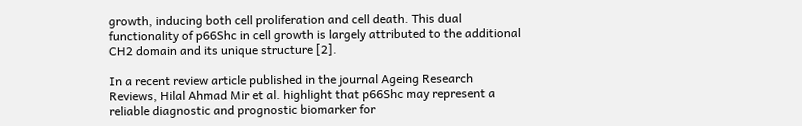growth, inducing both cell proliferation and cell death. This dual functionality of p66Shc in cell growth is largely attributed to the additional CH2 domain and its unique structure [2].

In a recent review article published in the journal Ageing Research Reviews, Hilal Ahmad Mir et al. highlight that p66Shc may represent a reliable diagnostic and prognostic biomarker for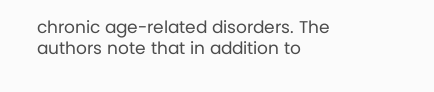chronic age-related disorders. The authors note that in addition to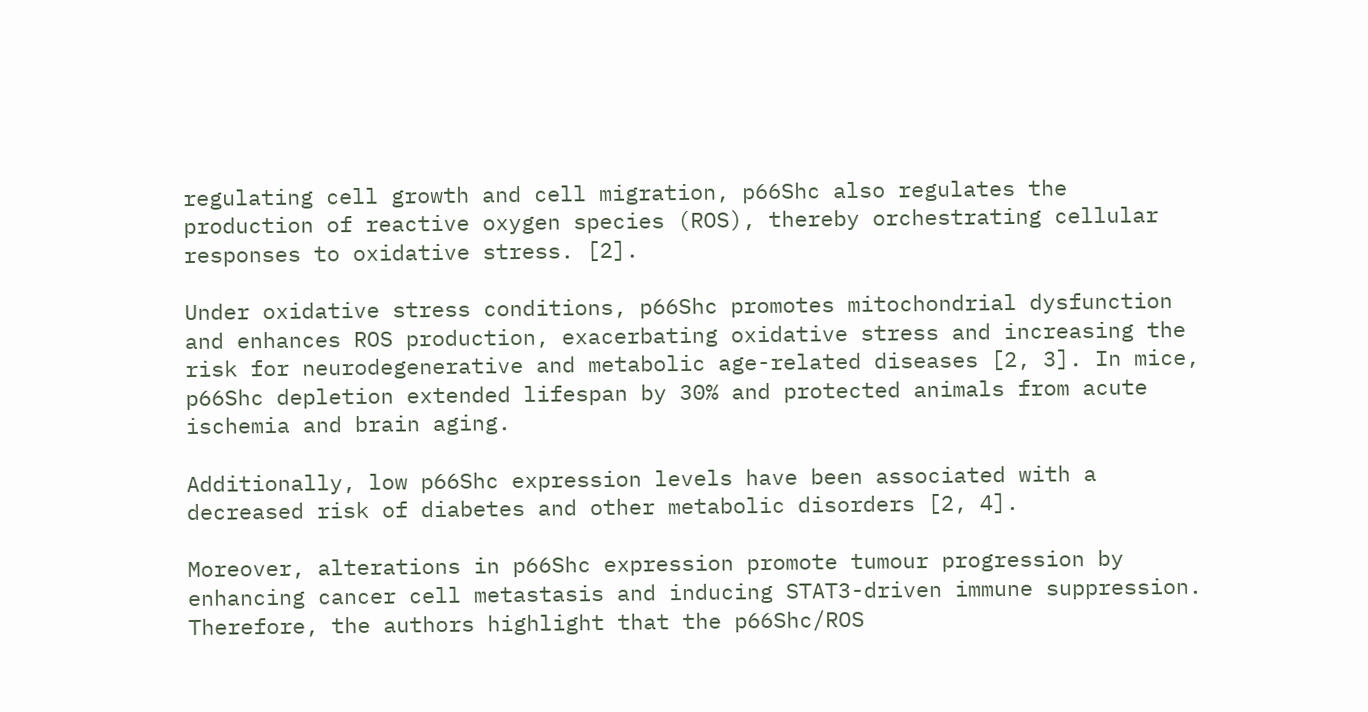regulating cell growth and cell migration, p66Shc also regulates the production of reactive oxygen species (ROS), thereby orchestrating cellular responses to oxidative stress. [2].

Under oxidative stress conditions, p66Shc promotes mitochondrial dysfunction and enhances ROS production, exacerbating oxidative stress and increasing the risk for neurodegenerative and metabolic age-related diseases [2, 3]. In mice, p66Shc depletion extended lifespan by 30% and protected animals from acute ischemia and brain aging.

Additionally, low p66Shc expression levels have been associated with a decreased risk of diabetes and other metabolic disorders [2, 4].

Moreover, alterations in p66Shc expression promote tumour progression by enhancing cancer cell metastasis and inducing STAT3-driven immune suppression. Therefore, the authors highlight that the p66Shc/ROS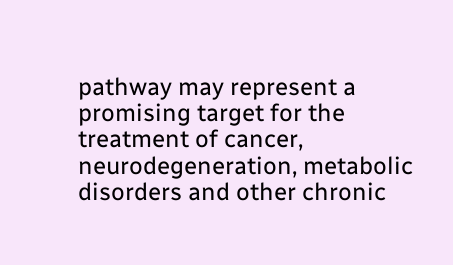pathway may represent a promising target for the treatment of cancer, neurodegeneration, metabolic disorders and other chronic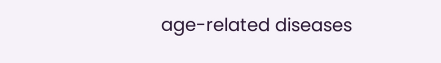age-related diseases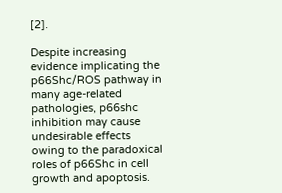[2].

Despite increasing evidence implicating the p66Shc/ROS pathway in many age-related pathologies, p66shc inhibition may cause undesirable effects owing to the paradoxical roles of p66Shc in cell growth and apoptosis.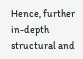Hence, further in-depth structural and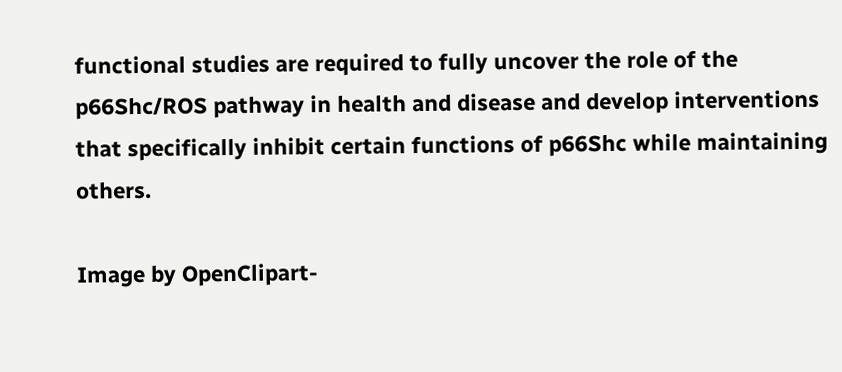functional studies are required to fully uncover the role of the p66Shc/ROS pathway in health and disease and develop interventions that specifically inhibit certain functions of p66Shc while maintaining others.

Image by OpenClipart-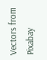Vectors from Pixabay